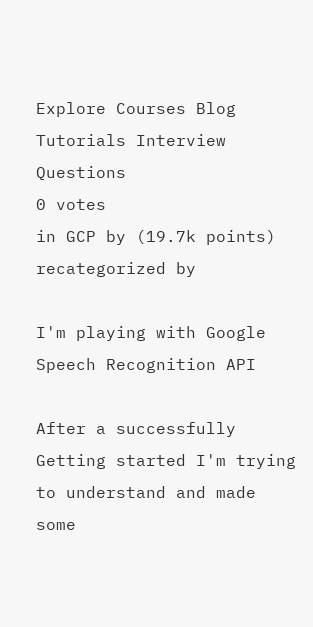Explore Courses Blog Tutorials Interview Questions
0 votes
in GCP by (19.7k points)
recategorized by

I'm playing with Google Speech Recognition API

After a successfully Getting started I'm trying to understand and made some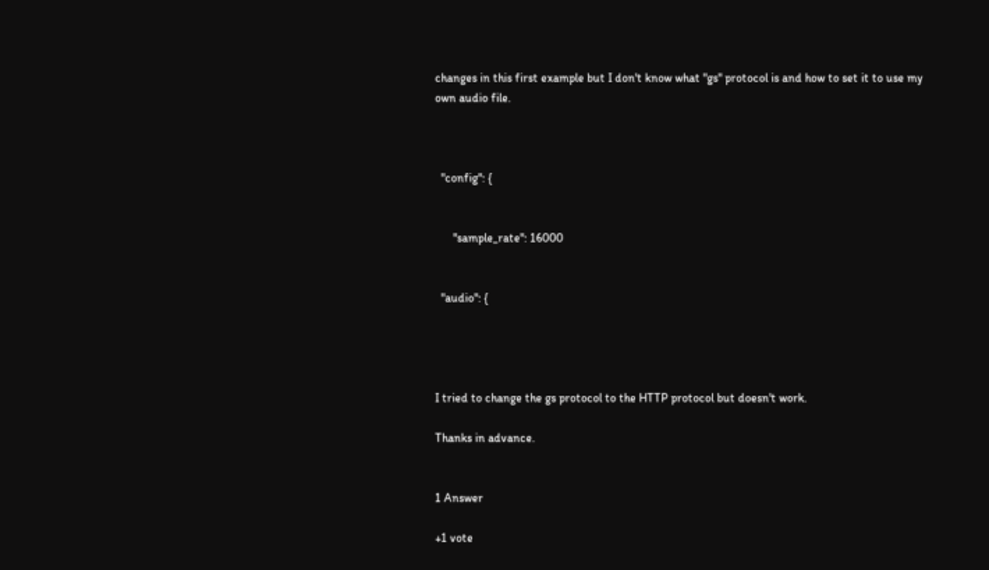changes in this first example but I don't know what "gs" protocol is and how to set it to use my own audio file.



  "config": {


      "sample_rate": 16000


  "audio": {




I tried to change the gs protocol to the HTTP protocol but doesn't work.

Thanks in advance.


1 Answer

+1 vote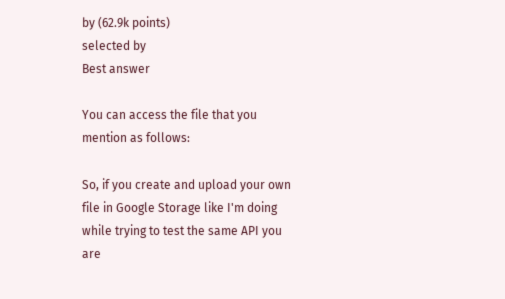by (62.9k points)
selected by
Best answer

You can access the file that you mention as follows:

So, if you create and upload your own file in Google Storage like I'm doing while trying to test the same API you are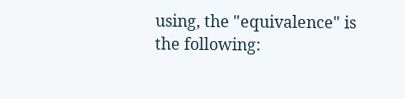using, the "equivalence" is the following: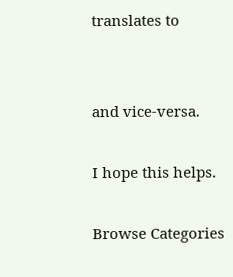translates to


and vice-versa.

I hope this helps.

Browse Categories